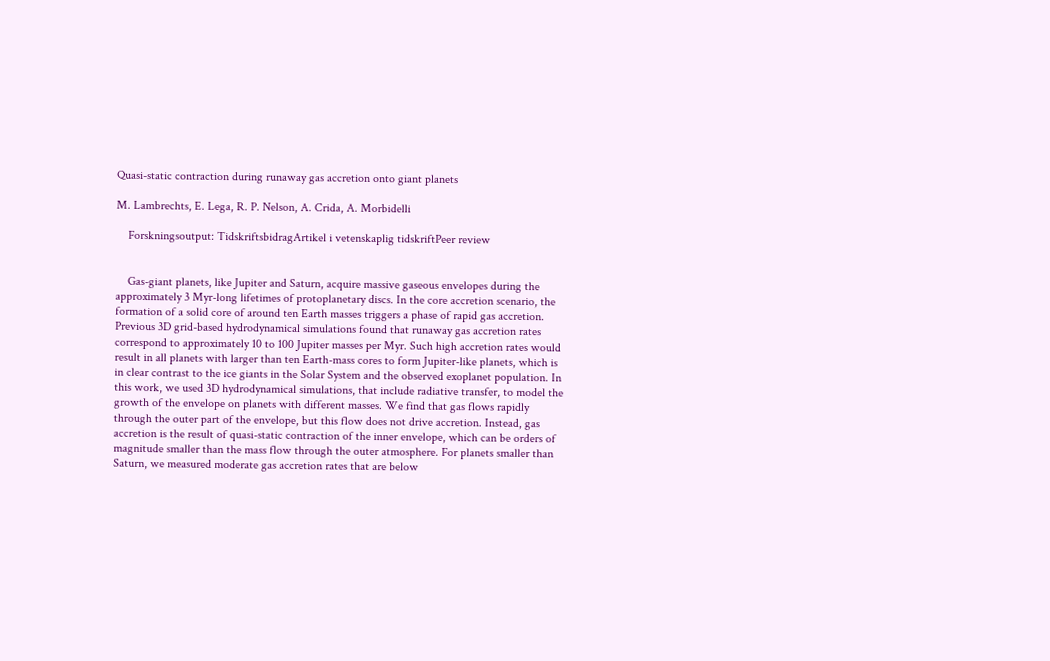Quasi-static contraction during runaway gas accretion onto giant planets

M. Lambrechts, E. Lega, R. P. Nelson, A. Crida, A. Morbidelli

    Forskningsoutput: TidskriftsbidragArtikel i vetenskaplig tidskriftPeer review


    Gas-giant planets, like Jupiter and Saturn, acquire massive gaseous envelopes during the approximately 3 Myr-long lifetimes of protoplanetary discs. In the core accretion scenario, the formation of a solid core of around ten Earth masses triggers a phase of rapid gas accretion. Previous 3D grid-based hydrodynamical simulations found that runaway gas accretion rates correspond to approximately 10 to 100 Jupiter masses per Myr. Such high accretion rates would result in all planets with larger than ten Earth-mass cores to form Jupiter-like planets, which is in clear contrast to the ice giants in the Solar System and the observed exoplanet population. In this work, we used 3D hydrodynamical simulations, that include radiative transfer, to model the growth of the envelope on planets with different masses. We find that gas flows rapidly through the outer part of the envelope, but this flow does not drive accretion. Instead, gas accretion is the result of quasi-static contraction of the inner envelope, which can be orders of magnitude smaller than the mass flow through the outer atmosphere. For planets smaller than Saturn, we measured moderate gas accretion rates that are below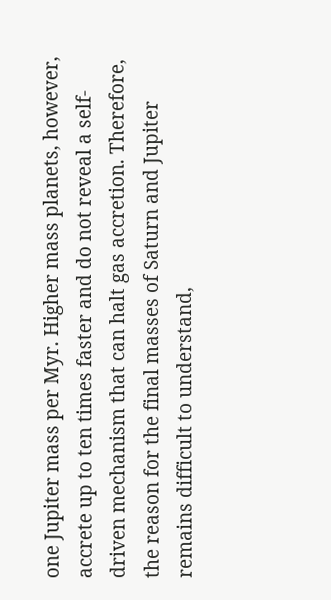one Jupiter mass per Myr. Higher mass planets, however, accrete up to ten times faster and do not reveal a self-driven mechanism that can halt gas accretion. Therefore, the reason for the final masses of Saturn and Jupiter remains difficult to understand,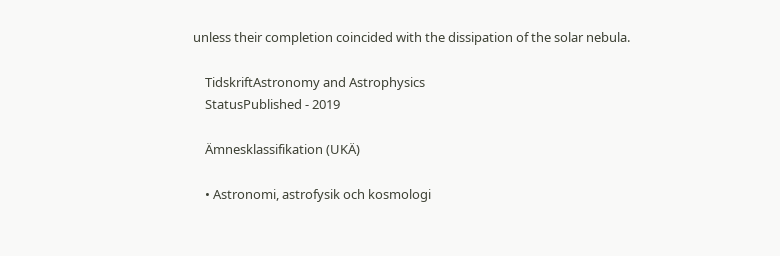unless their completion coincided with the dissipation of the solar nebula.

    TidskriftAstronomy and Astrophysics
    StatusPublished - 2019

    Ämnesklassifikation (UKÄ)

    • Astronomi, astrofysik och kosmologi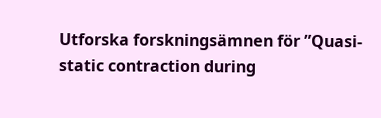Utforska forskningsämnen för ”Quasi-static contraction during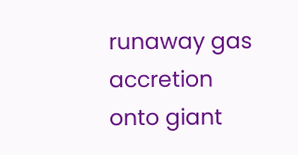runaway gas accretion onto giant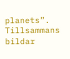planets”. Tillsammans bildar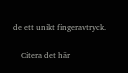de ett unikt fingeravtryck.

    Citera det här